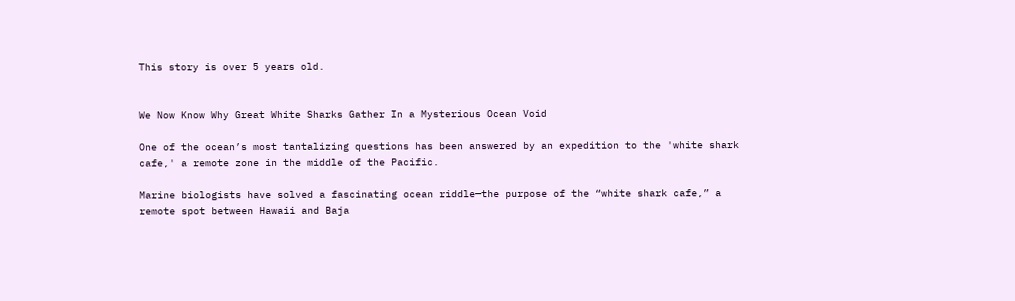This story is over 5 years old.


We Now Know Why Great White Sharks Gather In a Mysterious Ocean Void

One of the ocean’s most tantalizing questions has been answered by an expedition to the 'white shark cafe,' a remote zone in the middle of the Pacific.

Marine biologists have solved a fascinating ocean riddle—the purpose of the “white shark cafe,” a remote spot between Hawaii and Baja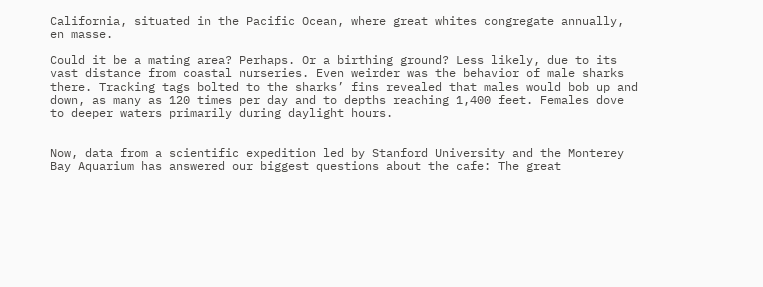California, situated in the Pacific Ocean, where great whites congregate annually, en masse.

Could it be a mating area? Perhaps. Or a birthing ground? Less likely, due to its vast distance from coastal nurseries. Even weirder was the behavior of male sharks there. Tracking tags bolted to the sharks’ fins revealed that males would bob up and down, as many as 120 times per day and to depths reaching 1,400 feet. Females dove to deeper waters primarily during daylight hours.


Now, data from a scientific expedition led by Stanford University and the Monterey Bay Aquarium has answered our biggest questions about the cafe: The great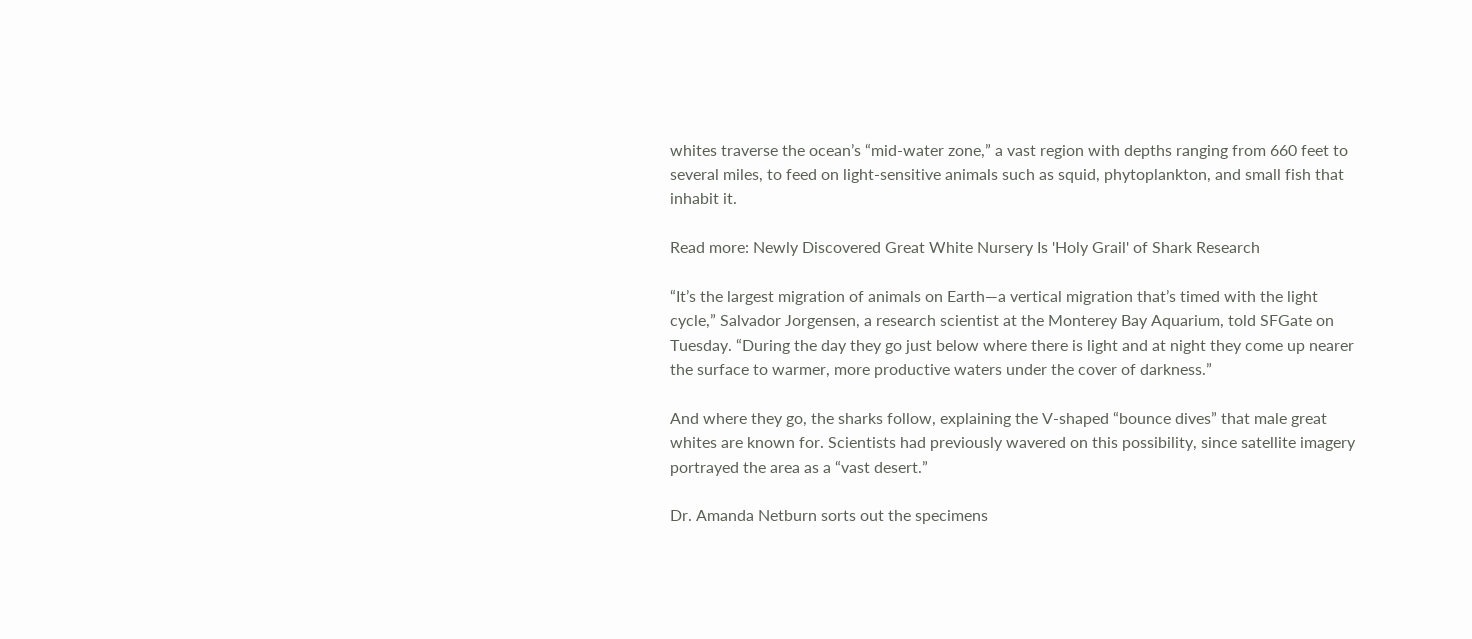whites traverse the ocean’s “mid-water zone,” a vast region with depths ranging from 660 feet to several miles, to feed on light-sensitive animals such as squid, phytoplankton, and small fish that inhabit it.

Read more: Newly Discovered Great White Nursery Is 'Holy Grail' of Shark Research

“It’s the largest migration of animals on Earth—a vertical migration that’s timed with the light cycle,” Salvador Jorgensen, a research scientist at the Monterey Bay Aquarium, told SFGate on Tuesday. “During the day they go just below where there is light and at night they come up nearer the surface to warmer, more productive waters under the cover of darkness.”

And where they go, the sharks follow, explaining the V-shaped “bounce dives” that male great whites are known for. Scientists had previously wavered on this possibility, since satellite imagery portrayed the area as a “vast desert.”

Dr. Amanda Netburn sorts out the specimens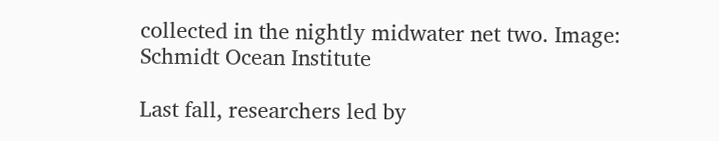collected in the nightly midwater net two. Image: Schmidt Ocean Institute

Last fall, researchers led by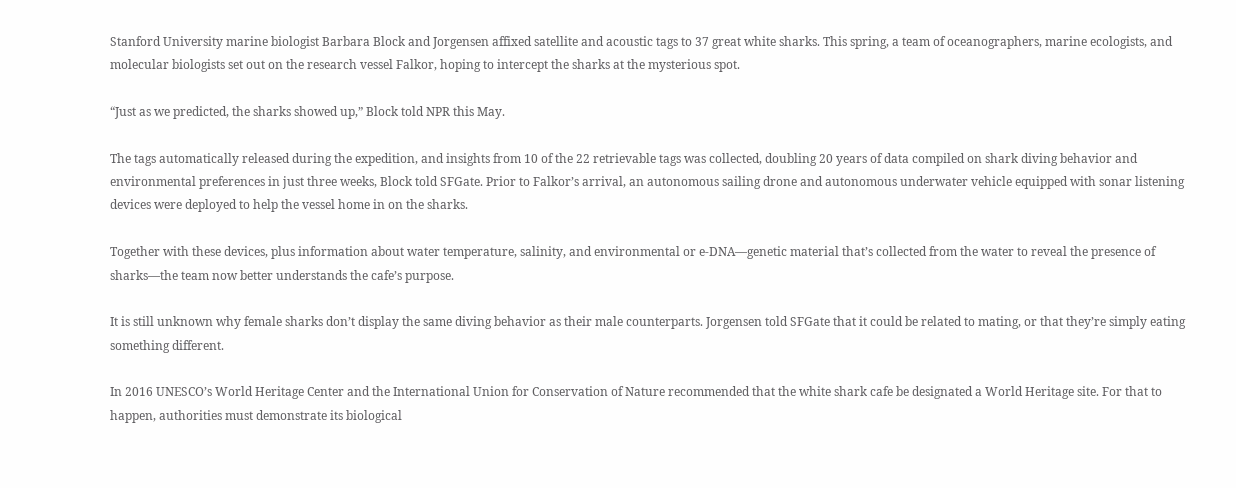Stanford University marine biologist Barbara Block and Jorgensen affixed satellite and acoustic tags to 37 great white sharks. This spring, a team of oceanographers, marine ecologists, and molecular biologists set out on the research vessel Falkor, hoping to intercept the sharks at the mysterious spot.

“Just as we predicted, the sharks showed up,” Block told NPR this May.

The tags automatically released during the expedition, and insights from 10 of the 22 retrievable tags was collected, doubling 20 years of data compiled on shark diving behavior and environmental preferences in just three weeks, Block told SFGate. Prior to Falkor’s arrival, an autonomous sailing drone and autonomous underwater vehicle equipped with sonar listening devices were deployed to help the vessel home in on the sharks.

Together with these devices, plus information about water temperature, salinity, and environmental or e-DNA—genetic material that’s collected from the water to reveal the presence of sharks—the team now better understands the cafe’s purpose.

It is still unknown why female sharks don’t display the same diving behavior as their male counterparts. Jorgensen told SFGate that it could be related to mating, or that they’re simply eating something different.

In 2016 UNESCO’s World Heritage Center and the International Union for Conservation of Nature recommended that the white shark cafe be designated a World Heritage site. For that to happen, authorities must demonstrate its biological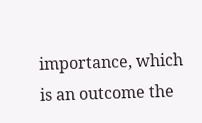importance, which is an outcome the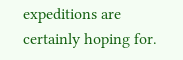expeditions are certainly hoping for.